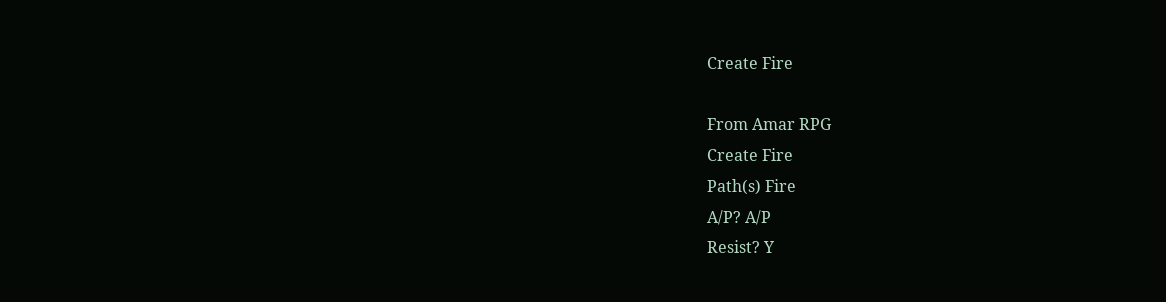Create Fire

From Amar RPG
Create Fire
Path(s) Fire
A/P? A/P
Resist? Y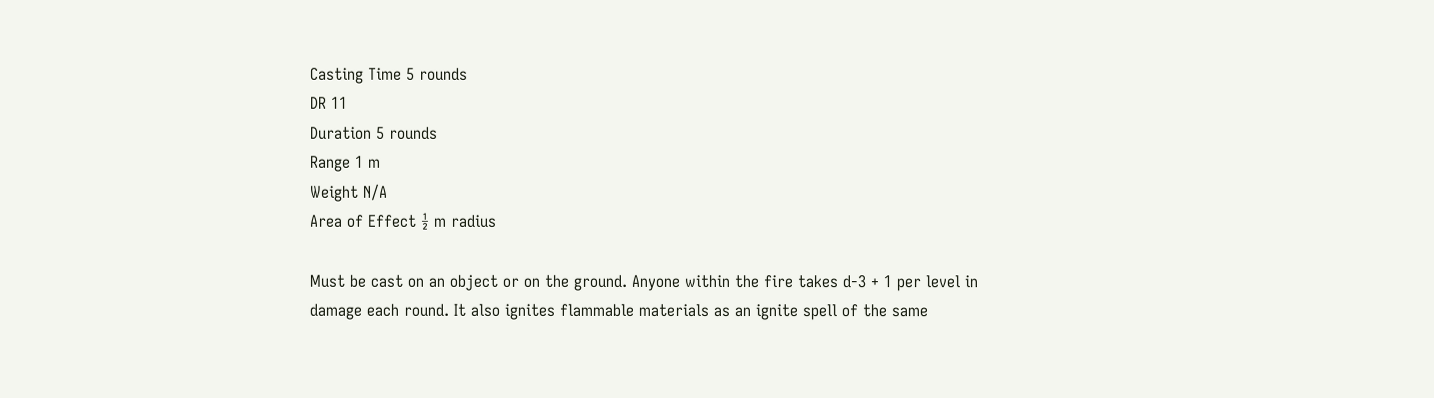Casting Time 5 rounds
DR 11
Duration 5 rounds
Range 1 m
Weight N/A
Area of Effect ½ m radius

Must be cast on an object or on the ground. Anyone within the fire takes d-3 + 1 per level in damage each round. It also ignites flammable materials as an ignite spell of the same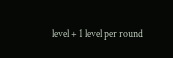level + 1 level per round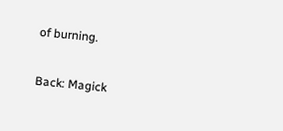of burning.

Back: Magick